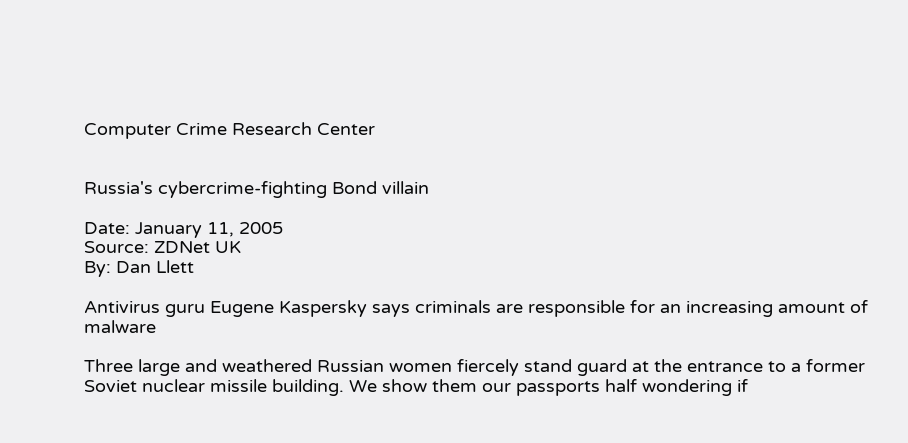Computer Crime Research Center


Russia's cybercrime-fighting Bond villain

Date: January 11, 2005
Source: ZDNet UK
By: Dan Llett

Antivirus guru Eugene Kaspersky says criminals are responsible for an increasing amount of malware

Three large and weathered Russian women fiercely stand guard at the entrance to a former Soviet nuclear missile building. We show them our passports half wondering if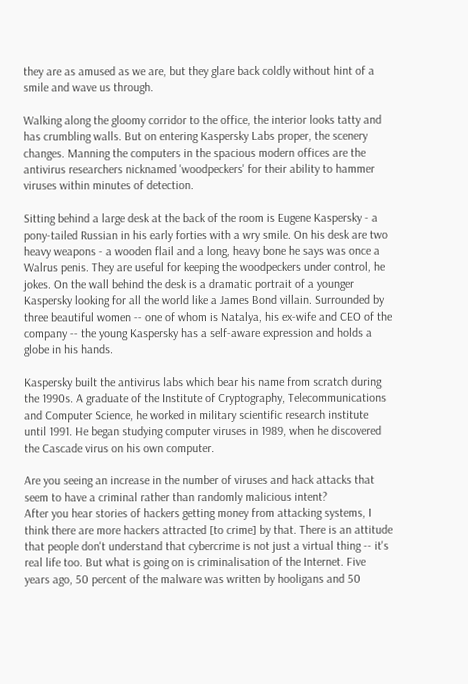they are as amused as we are, but they glare back coldly without hint of a smile and wave us through.

Walking along the gloomy corridor to the office, the interior looks tatty and has crumbling walls. But on entering Kaspersky Labs proper, the scenery changes. Manning the computers in the spacious modern offices are the antivirus researchers nicknamed 'woodpeckers' for their ability to hammer viruses within minutes of detection.

Sitting behind a large desk at the back of the room is Eugene Kaspersky - a pony-tailed Russian in his early forties with a wry smile. On his desk are two heavy weapons - a wooden flail and a long, heavy bone he says was once a Walrus penis. They are useful for keeping the woodpeckers under control, he jokes. On the wall behind the desk is a dramatic portrait of a younger Kaspersky looking for all the world like a James Bond villain. Surrounded by three beautiful women -- one of whom is Natalya, his ex-wife and CEO of the company -- the young Kaspersky has a self-aware expression and holds a globe in his hands.

Kaspersky built the antivirus labs which bear his name from scratch during the 1990s. A graduate of the Institute of Cryptography, Telecommunications and Computer Science, he worked in military scientific research institute until 1991. He began studying computer viruses in 1989, when he discovered the Cascade virus on his own computer.

Are you seeing an increase in the number of viruses and hack attacks that seem to have a criminal rather than randomly malicious intent?
After you hear stories of hackers getting money from attacking systems, I think there are more hackers attracted [to crime] by that. There is an attitude that people don't understand that cybercrime is not just a virtual thing -- it's real life too. But what is going on is criminalisation of the Internet. Five years ago, 50 percent of the malware was written by hooligans and 50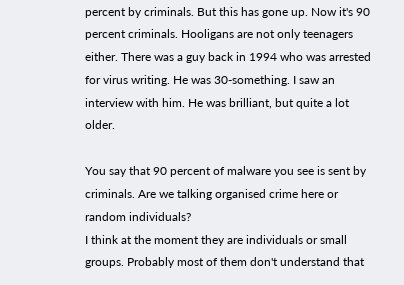percent by criminals. But this has gone up. Now it's 90 percent criminals. Hooligans are not only teenagers either. There was a guy back in 1994 who was arrested for virus writing. He was 30-something. I saw an interview with him. He was brilliant, but quite a lot older.

You say that 90 percent of malware you see is sent by criminals. Are we talking organised crime here or random individuals?
I think at the moment they are individuals or small groups. Probably most of them don't understand that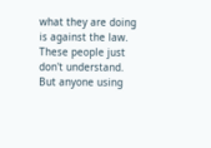what they are doing is against the law. These people just don't understand. But anyone using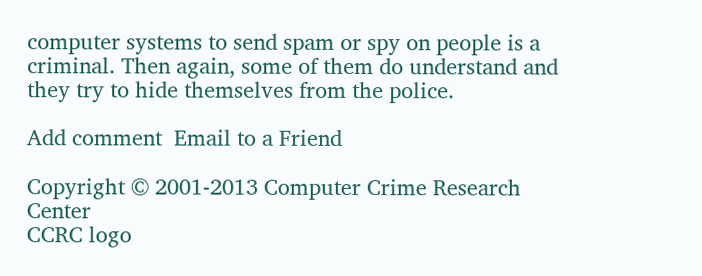computer systems to send spam or spy on people is a criminal. Then again, some of them do understand and they try to hide themselves from the police.

Add comment  Email to a Friend

Copyright © 2001-2013 Computer Crime Research Center
CCRC logo